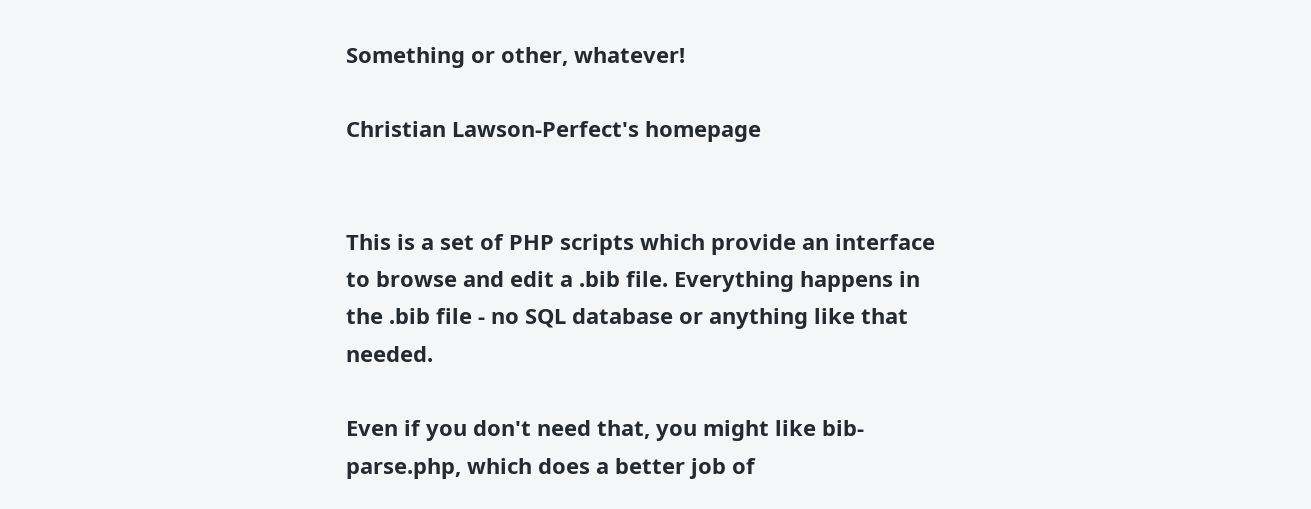Something or other, whatever!

Christian Lawson-Perfect's homepage


This is a set of PHP scripts which provide an interface to browse and edit a .bib file. Everything happens in the .bib file - no SQL database or anything like that needed.

Even if you don't need that, you might like bib-parse.php, which does a better job of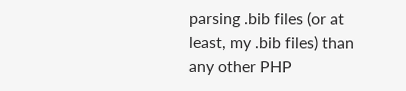parsing .bib files (or at least, my .bib files) than any other PHP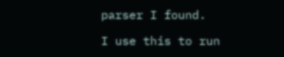parser I found.

I use this to run